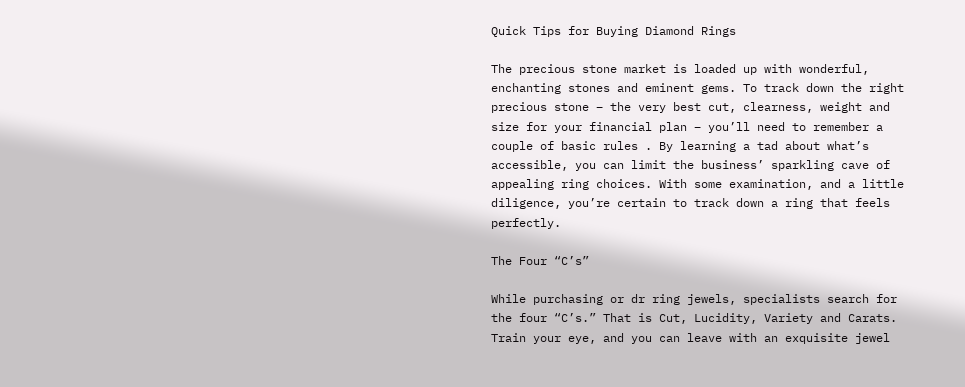Quick Tips for Buying Diamond Rings

The precious stone market is loaded up with wonderful, enchanting stones and eminent gems. To track down the right precious stone – the very best cut, clearness, weight and size for your financial plan – you’ll need to remember a couple of basic rules . By learning a tad about what’s accessible, you can limit the business’ sparkling cave of appealing ring choices. With some examination, and a little diligence, you’re certain to track down a ring that feels perfectly.

The Four “C’s”

While purchasing or dr ring jewels, specialists search for the four “C’s.” That is Cut, Lucidity, Variety and Carats. Train your eye, and you can leave with an exquisite jewel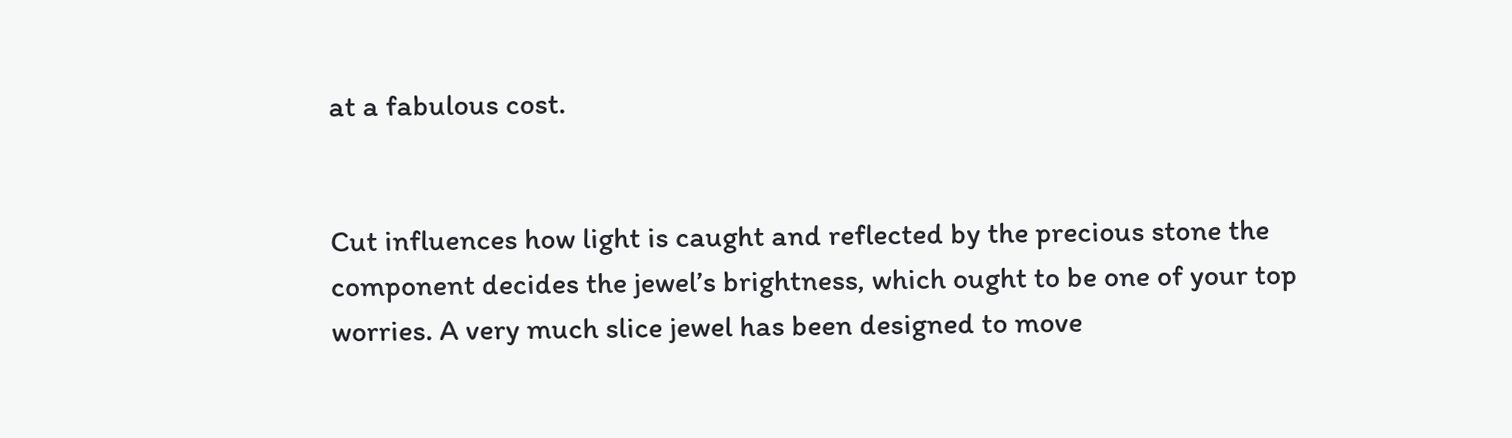at a fabulous cost.


Cut influences how light is caught and reflected by the precious stone the component decides the jewel’s brightness, which ought to be one of your top worries. A very much slice jewel has been designed to move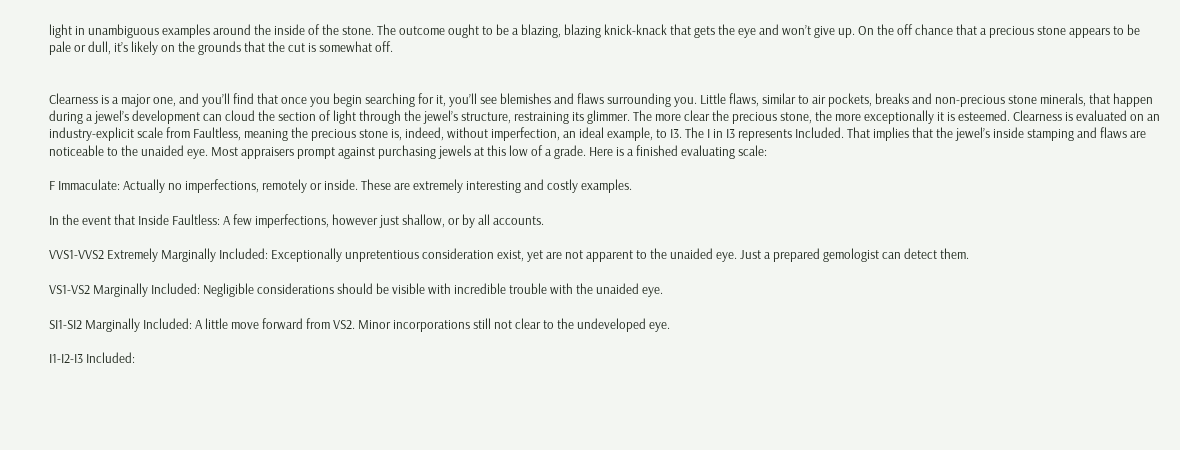light in unambiguous examples around the inside of the stone. The outcome ought to be a blazing, blazing knick-knack that gets the eye and won’t give up. On the off chance that a precious stone appears to be pale or dull, it’s likely on the grounds that the cut is somewhat off.


Clearness is a major one, and you’ll find that once you begin searching for it, you’ll see blemishes and flaws surrounding you. Little flaws, similar to air pockets, breaks and non-precious stone minerals, that happen during a jewel’s development can cloud the section of light through the jewel’s structure, restraining its glimmer. The more clear the precious stone, the more exceptionally it is esteemed. Clearness is evaluated on an industry-explicit scale from Faultless, meaning the precious stone is, indeed, without imperfection, an ideal example, to I3. The I in I3 represents Included. That implies that the jewel’s inside stamping and flaws are noticeable to the unaided eye. Most appraisers prompt against purchasing jewels at this low of a grade. Here is a finished evaluating scale:

F Immaculate: Actually no imperfections, remotely or inside. These are extremely interesting and costly examples.

In the event that Inside Faultless: A few imperfections, however just shallow, or by all accounts.

VVS1-VVS2 Extremely Marginally Included: Exceptionally unpretentious consideration exist, yet are not apparent to the unaided eye. Just a prepared gemologist can detect them.

VS1-VS2 Marginally Included: Negligible considerations should be visible with incredible trouble with the unaided eye.

SI1-SI2 Marginally Included: A little move forward from VS2. Minor incorporations still not clear to the undeveloped eye.

I1-I2-I3 Included: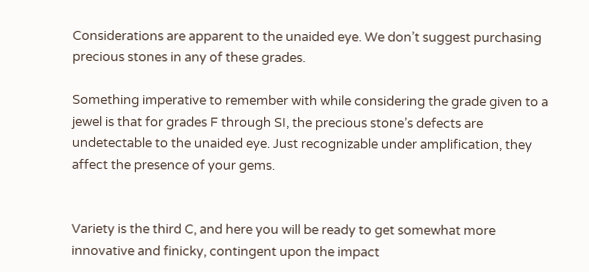Considerations are apparent to the unaided eye. We don’t suggest purchasing precious stones in any of these grades.

Something imperative to remember with while considering the grade given to a jewel is that for grades F through SI, the precious stone’s defects are undetectable to the unaided eye. Just recognizable under amplification, they affect the presence of your gems.


Variety is the third C, and here you will be ready to get somewhat more innovative and finicky, contingent upon the impact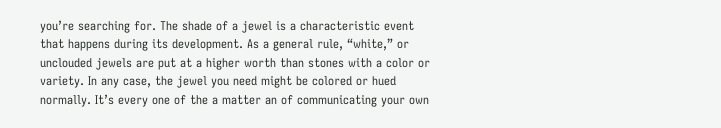you’re searching for. The shade of a jewel is a characteristic event that happens during its development. As a general rule, “white,” or unclouded jewels are put at a higher worth than stones with a color or variety. In any case, the jewel you need might be colored or hued normally. It’s every one of the a matter an of communicating your own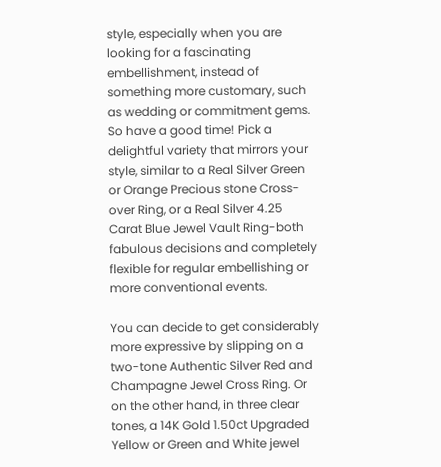style, especially when you are looking for a fascinating embellishment, instead of something more customary, such as wedding or commitment gems. So have a good time! Pick a delightful variety that mirrors your style, similar to a Real Silver Green or Orange Precious stone Cross-over Ring, or a Real Silver 4.25 Carat Blue Jewel Vault Ring-both fabulous decisions and completely flexible for regular embellishing or more conventional events.

You can decide to get considerably more expressive by slipping on a two-tone Authentic Silver Red and Champagne Jewel Cross Ring. Or on the other hand, in three clear tones, a 14K Gold 1.50ct Upgraded Yellow or Green and White jewel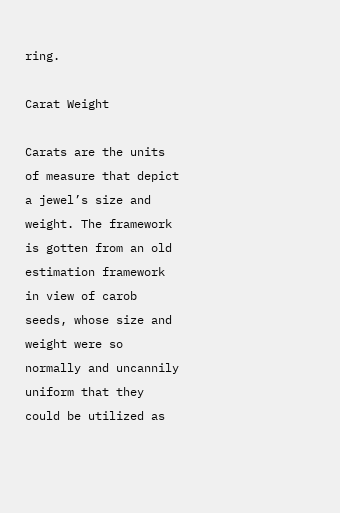ring.

Carat Weight

Carats are the units of measure that depict a jewel’s size and weight. The framework is gotten from an old estimation framework in view of carob seeds, whose size and weight were so normally and uncannily uniform that they could be utilized as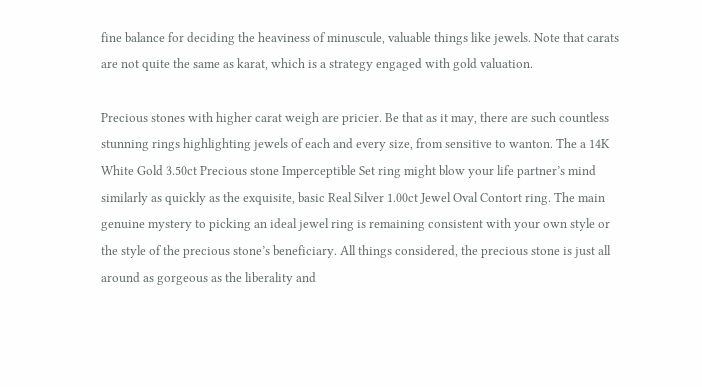fine balance for deciding the heaviness of minuscule, valuable things like jewels. Note that carats are not quite the same as karat, which is a strategy engaged with gold valuation.

Precious stones with higher carat weigh are pricier. Be that as it may, there are such countless stunning rings highlighting jewels of each and every size, from sensitive to wanton. The a 14K White Gold 3.50ct Precious stone Imperceptible Set ring might blow your life partner’s mind similarly as quickly as the exquisite, basic Real Silver 1.00ct Jewel Oval Contort ring. The main genuine mystery to picking an ideal jewel ring is remaining consistent with your own style or the style of the precious stone’s beneficiary. All things considered, the precious stone is just all around as gorgeous as the liberality and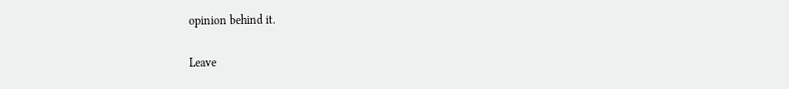opinion behind it.

Leave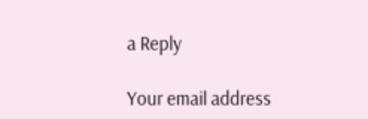a Reply

Your email address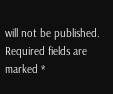will not be published. Required fields are marked *